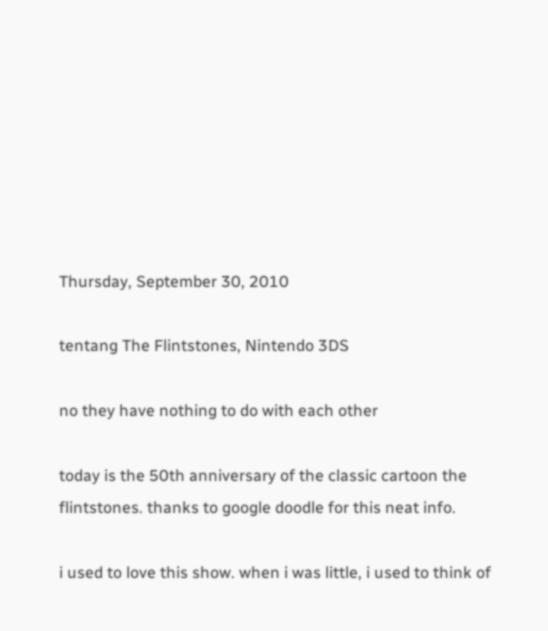Thursday, September 30, 2010

tentang The Flintstones, Nintendo 3DS

no they have nothing to do with each other

today is the 50th anniversary of the classic cartoon the flintstones. thanks to google doodle for this neat info.

i used to love this show. when i was little, i used to think of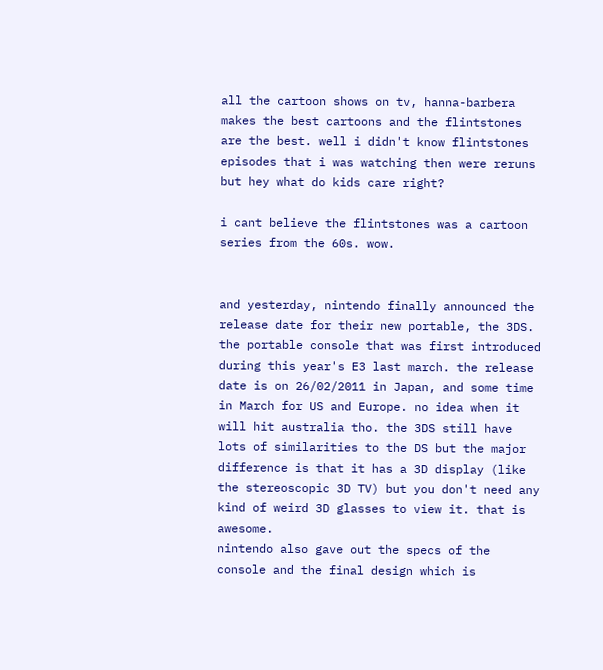all the cartoon shows on tv, hanna-barbera makes the best cartoons and the flintstones are the best. well i didn't know flintstones episodes that i was watching then were reruns but hey what do kids care right?

i cant believe the flintstones was a cartoon series from the 60s. wow.


and yesterday, nintendo finally announced the release date for their new portable, the 3DS. the portable console that was first introduced during this year's E3 last march. the release date is on 26/02/2011 in Japan, and some time in March for US and Europe. no idea when it will hit australia tho. the 3DS still have lots of similarities to the DS but the major difference is that it has a 3D display (like the stereoscopic 3D TV) but you don't need any kind of weird 3D glasses to view it. that is awesome.
nintendo also gave out the specs of the console and the final design which is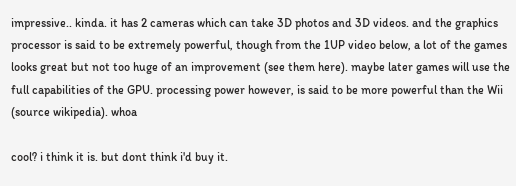impressive.. kinda. it has 2 cameras which can take 3D photos and 3D videos. and the graphics processor is said to be extremely powerful, though from the 1UP video below, a lot of the games looks great but not too huge of an improvement (see them here). maybe later games will use the full capabilities of the GPU. processing power however, is said to be more powerful than the Wii (source wikipedia). whoa

cool? i think it is. but dont think i'd buy it.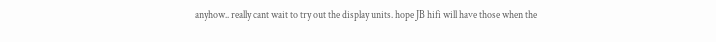anyhow.. really cant wait to try out the display units. hope JB hifi will have those when the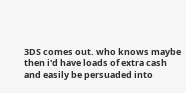3DS comes out. who knows maybe then i'd have loads of extra cash and easily be persuaded into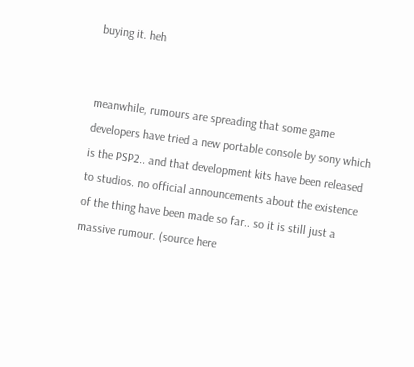buying it. heh


meanwhile, rumours are spreading that some game developers have tried a new portable console by sony which is the PSP2.. and that development kits have been released to studios. no official announcements about the existence of the thing have been made so far.. so it is still just a massive rumour. (source here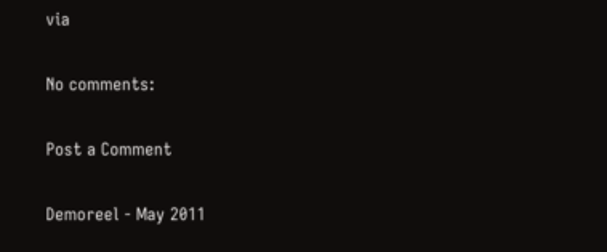via

No comments:

Post a Comment

Demoreel - May 2011